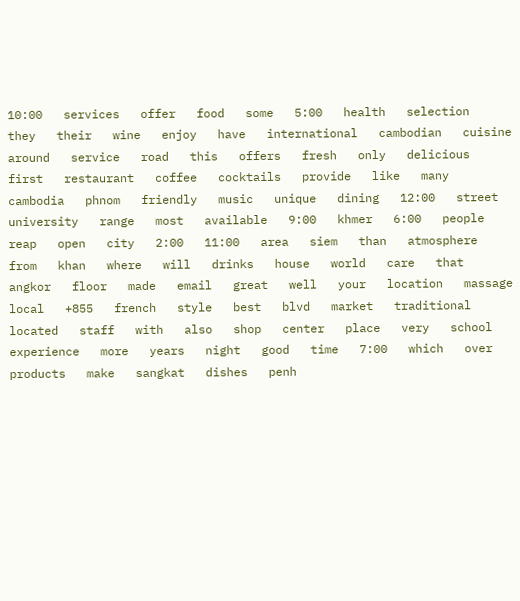10:00   services   offer   food   some   5:00   health   selection   they   their   wine   enjoy   have   international   cambodian   cuisine   around   service   road   this   offers   fresh   only   delicious   first   restaurant   coffee   cocktails   provide   like   many   cambodia   phnom   friendly   music   unique   dining   12:00   street   university   range   most   available   9:00   khmer   6:00   people   reap   open   city   2:00   11:00   area   siem   than   atmosphere   from   khan   where   will   drinks   house   world   care   that   angkor   floor   made   email   great   well   your   location   massage   local   +855   french   style   best   blvd   market   traditional   located   staff   with   also   shop   center   place   very   school   experience   more   years   night   good   time   7:00   which   over   products   make   sangkat   dishes   penh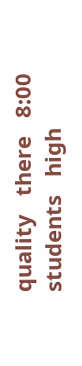quality   there   8:00   students   high